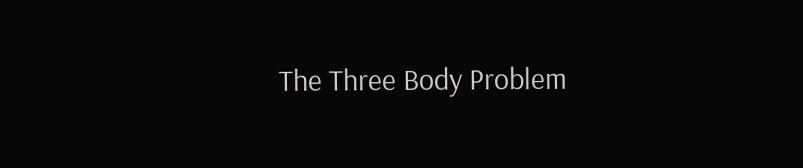The Three Body Problem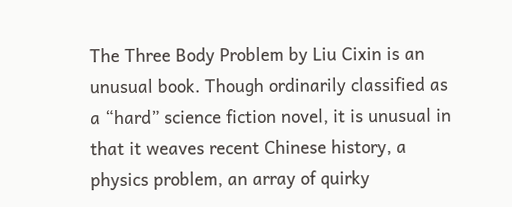The Three Body Problem by Liu Cixin is an unusual book. Though ordinarily classified as a “hard” science fiction novel, it is unusual in that it weaves recent Chinese history, a physics problem, an array of quirky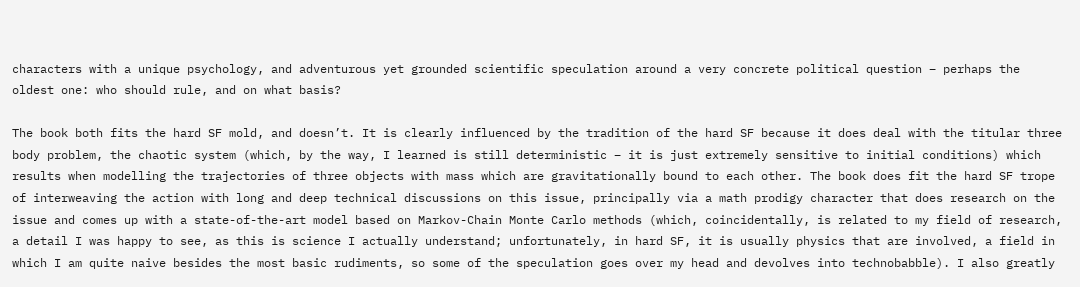characters with a unique psychology, and adventurous yet grounded scientific speculation around a very concrete political question – perhaps the oldest one: who should rule, and on what basis?

The book both fits the hard SF mold, and doesn’t. It is clearly influenced by the tradition of the hard SF because it does deal with the titular three body problem, the chaotic system (which, by the way, I learned is still deterministic – it is just extremely sensitive to initial conditions) which results when modelling the trajectories of three objects with mass which are gravitationally bound to each other. The book does fit the hard SF trope of interweaving the action with long and deep technical discussions on this issue, principally via a math prodigy character that does research on the issue and comes up with a state-of-the-art model based on Markov-Chain Monte Carlo methods (which, coincidentally, is related to my field of research, a detail I was happy to see, as this is science I actually understand; unfortunately, in hard SF, it is usually physics that are involved, a field in which I am quite naive besides the most basic rudiments, so some of the speculation goes over my head and devolves into technobabble). I also greatly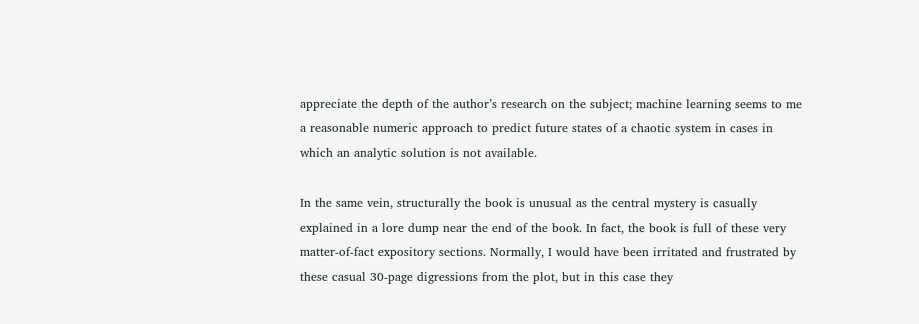appreciate the depth of the author’s research on the subject; machine learning seems to me a reasonable numeric approach to predict future states of a chaotic system in cases in which an analytic solution is not available.

In the same vein, structurally the book is unusual as the central mystery is casually explained in a lore dump near the end of the book. In fact, the book is full of these very matter-of-fact expository sections. Normally, I would have been irritated and frustrated by these casual 30-page digressions from the plot, but in this case they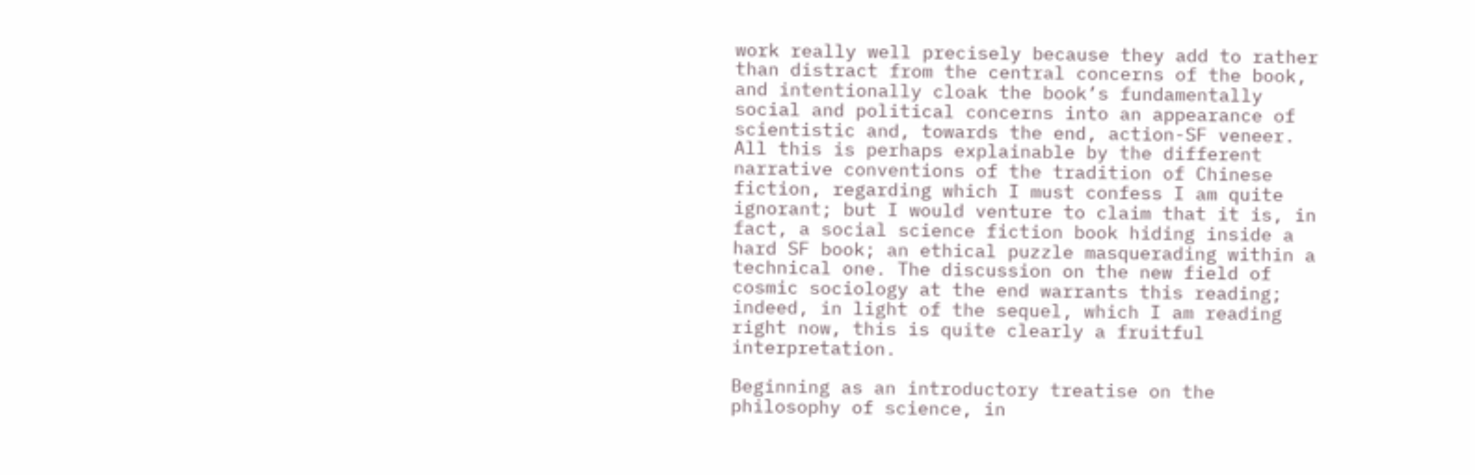work really well precisely because they add to rather than distract from the central concerns of the book, and intentionally cloak the book’s fundamentally social and political concerns into an appearance of scientistic and, towards the end, action-SF veneer. All this is perhaps explainable by the different narrative conventions of the tradition of Chinese fiction, regarding which I must confess I am quite ignorant; but I would venture to claim that it is, in fact, a social science fiction book hiding inside a hard SF book; an ethical puzzle masquerading within a technical one. The discussion on the new field of cosmic sociology at the end warrants this reading; indeed, in light of the sequel, which I am reading right now, this is quite clearly a fruitful interpretation.

Beginning as an introductory treatise on the philosophy of science, in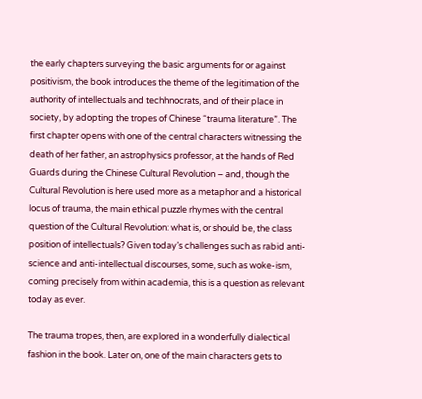the early chapters surveying the basic arguments for or against positivism, the book introduces the theme of the legitimation of the authority of intellectuals and techhnocrats, and of their place in society, by adopting the tropes of Chinese “trauma literature”. The first chapter opens with one of the central characters witnessing the death of her father, an astrophysics professor, at the hands of Red Guards during the Chinese Cultural Revolution – and, though the Cultural Revolution is here used more as a metaphor and a historical locus of trauma, the main ethical puzzle rhymes with the central question of the Cultural Revolution: what is, or should be, the class position of intellectuals? Given today’s challenges such as rabid anti-science and anti-intellectual discourses, some, such as woke-ism, coming precisely from within academia, this is a question as relevant today as ever.

The trauma tropes, then, are explored in a wonderfully dialectical fashion in the book. Later on, one of the main characters gets to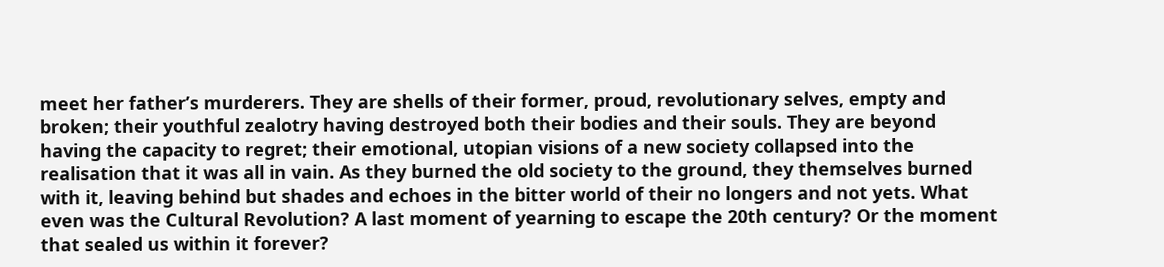meet her father’s murderers. They are shells of their former, proud, revolutionary selves, empty and broken; their youthful zealotry having destroyed both their bodies and their souls. They are beyond having the capacity to regret; their emotional, utopian visions of a new society collapsed into the realisation that it was all in vain. As they burned the old society to the ground, they themselves burned with it, leaving behind but shades and echoes in the bitter world of their no longers and not yets. What even was the Cultural Revolution? A last moment of yearning to escape the 20th century? Or the moment that sealed us within it forever?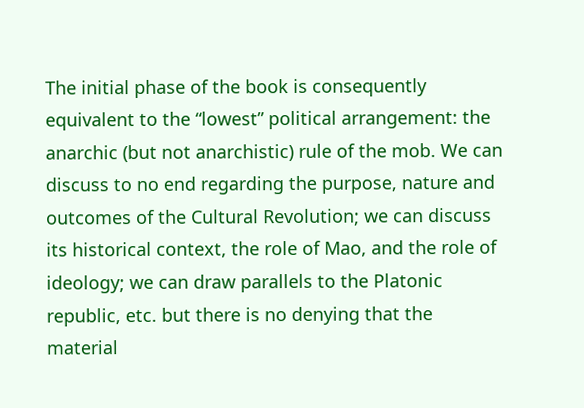The initial phase of the book is consequently equivalent to the “lowest” political arrangement: the anarchic (but not anarchistic) rule of the mob. We can discuss to no end regarding the purpose, nature and outcomes of the Cultural Revolution; we can discuss its historical context, the role of Mao, and the role of ideology; we can draw parallels to the Platonic republic, etc. but there is no denying that the material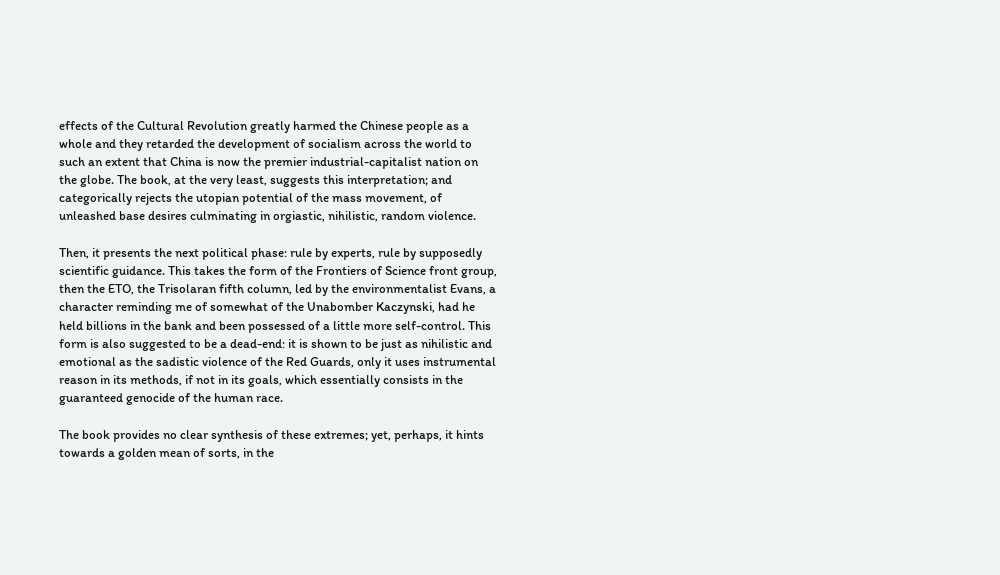effects of the Cultural Revolution greatly harmed the Chinese people as a whole and they retarded the development of socialism across the world to such an extent that China is now the premier industrial-capitalist nation on the globe. The book, at the very least, suggests this interpretation; and categorically rejects the utopian potential of the mass movement, of unleashed base desires culminating in orgiastic, nihilistic, random violence.

Then, it presents the next political phase: rule by experts, rule by supposedly scientific guidance. This takes the form of the Frontiers of Science front group, then the ETO, the Trisolaran fifth column, led by the environmentalist Evans, a character reminding me of somewhat of the Unabomber Kaczynski, had he held billions in the bank and been possessed of a little more self-control. This form is also suggested to be a dead-end: it is shown to be just as nihilistic and emotional as the sadistic violence of the Red Guards, only it uses instrumental reason in its methods, if not in its goals, which essentially consists in the guaranteed genocide of the human race.

The book provides no clear synthesis of these extremes; yet, perhaps, it hints towards a golden mean of sorts, in the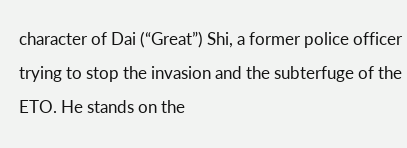character of Dai (“Great”) Shi, a former police officer trying to stop the invasion and the subterfuge of the ETO. He stands on the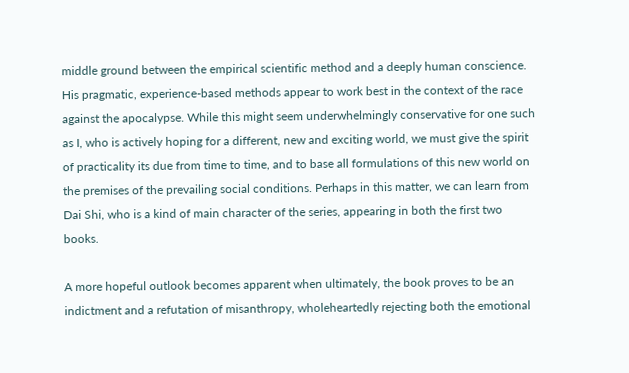middle ground between the empirical scientific method and a deeply human conscience. His pragmatic, experience-based methods appear to work best in the context of the race against the apocalypse. While this might seem underwhelmingly conservative for one such as I, who is actively hoping for a different, new and exciting world, we must give the spirit of practicality its due from time to time, and to base all formulations of this new world on the premises of the prevailing social conditions. Perhaps in this matter, we can learn from Dai Shi, who is a kind of main character of the series, appearing in both the first two books.

A more hopeful outlook becomes apparent when ultimately, the book proves to be an indictment and a refutation of misanthropy, wholeheartedly rejecting both the emotional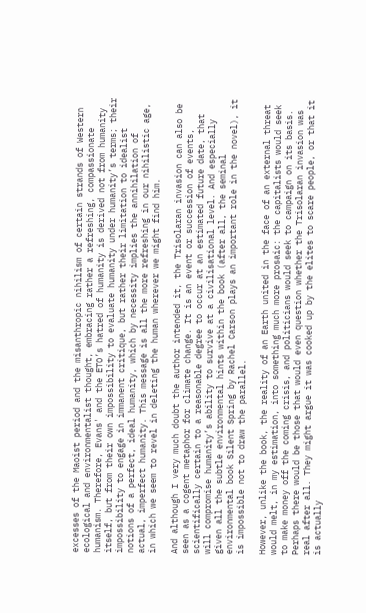excesses of the Maoist period and the misanthropic nihilism of certain strands of Western ecological and environmentalist thought, embracing rather a refreshing, compassionate humanism. Therefore, Evans' and the ETO’s hatred of humanity is derived not from humanity itself, but from their own impossibility to evaluate humanity under humanity’s terms; their impossibility to engage in immanent critique, but rather their limitation to idealist notions of a perfect, ideal humanity, which by necessity implies the annihilation of actual, imperfect humanity. This message is all the more refreshing in our nihilistic age, in which we seem to revel in deleting the human wherever we might find him.

And although I very much doubt the author intended it, the Trisolaran invasion can also be seen as a cogent metaphor for climate change. It is an event or succession of events, scientifically certain to a reasonable degree to occur at an estimated future date, that will compromise humanity’s ability to survive at a civilisational level. And especially given all the subtle environmental hints within the book (after all, the seminal environmental book Silent Spring by Rachel Carson plays an important role in the novel), it is impossible not to draw the parallel.

However, unlike the book, the reality of an Earth united in the face of an external threat would melt, in my estimation, into something much more prosaic: the capitalists would seek to make money off the coming crisis, and politicians would seek to campaign on its basis. Perhaps there would be those that would even question whether the Trisolaran invasion was real after all. They might argue it was cooked up by the elites to scare people, or that it is actually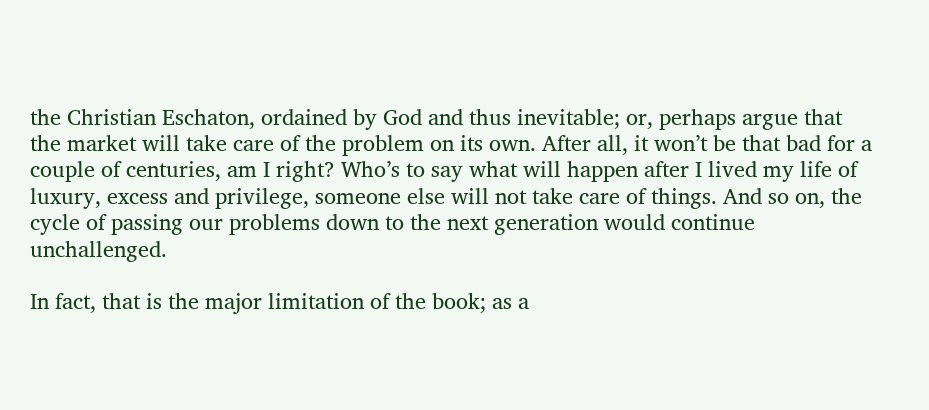the Christian Eschaton, ordained by God and thus inevitable; or, perhaps argue that the market will take care of the problem on its own. After all, it won’t be that bad for a couple of centuries, am I right? Who’s to say what will happen after I lived my life of luxury, excess and privilege, someone else will not take care of things. And so on, the cycle of passing our problems down to the next generation would continue unchallenged.

In fact, that is the major limitation of the book; as a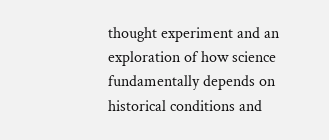thought experiment and an exploration of how science fundamentally depends on historical conditions and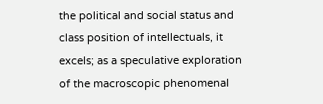the political and social status and class position of intellectuals, it excels; as a speculative exploration of the macroscopic phenomenal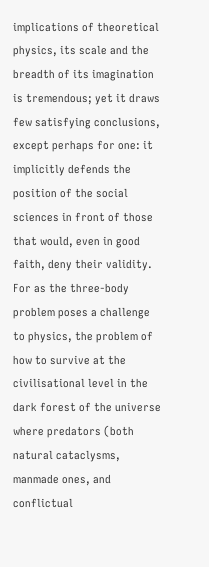implications of theoretical physics, its scale and the breadth of its imagination is tremendous; yet it draws few satisfying conclusions, except perhaps for one: it implicitly defends the position of the social sciences in front of those that would, even in good faith, deny their validity. For as the three-body problem poses a challenge to physics, the problem of how to survive at the civilisational level in the dark forest of the universe where predators (both natural cataclysms, manmade ones, and conflictual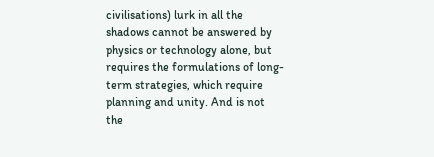civilisations) lurk in all the shadows cannot be answered by physics or technology alone, but requires the formulations of long-term strategies, which require planning and unity. And is not the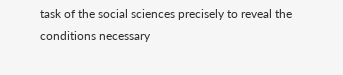task of the social sciences precisely to reveal the conditions necessary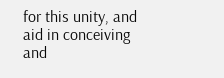for this unity, and aid in conceiving and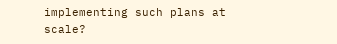implementing such plans at scale?